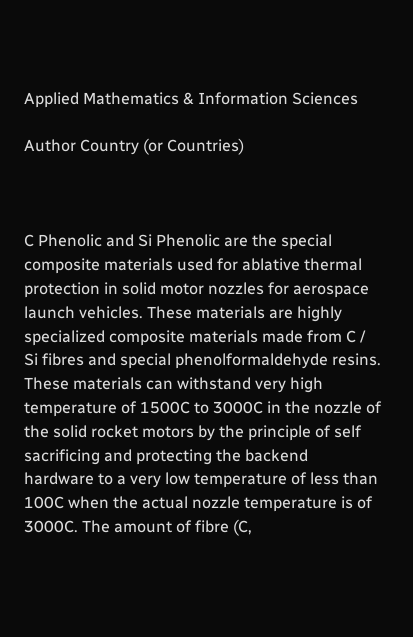Applied Mathematics & Information Sciences

Author Country (or Countries)



C Phenolic and Si Phenolic are the special composite materials used for ablative thermal protection in solid motor nozzles for aerospace launch vehicles. These materials are highly specialized composite materials made from C / Si fibres and special phenolformaldehyde resins. These materials can withstand very high temperature of 1500C to 3000C in the nozzle of the solid rocket motors by the principle of self sacrificing and protecting the backend hardware to a very low temperature of less than 100C when the actual nozzle temperature is of 3000C. The amount of fibre (C,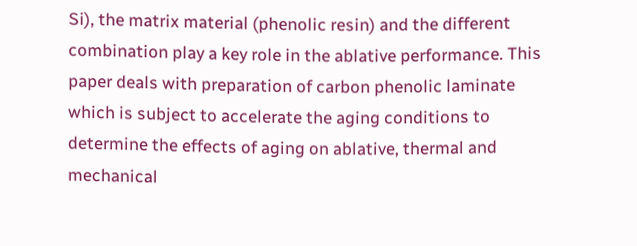Si), the matrix material (phenolic resin) and the different combination play a key role in the ablative performance. This paper deals with preparation of carbon phenolic laminate which is subject to accelerate the aging conditions to determine the effects of aging on ablative, thermal and mechanical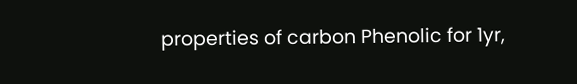properties of carbon Phenolic for 1yr,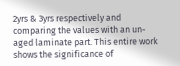2yrs & 3yrs respectively and comparing the values with an un-aged laminate part. This entire work shows the significance of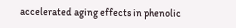accelerated aging effects in phenolic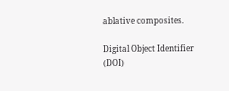ablative composites.

Digital Object Identifier (DOI)